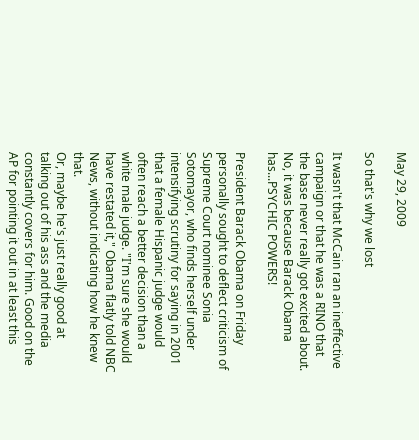May 29, 2009

So that's why we lost

It wasn't that McCain ran an ineffective campaign or that he was a RINO that the base never really got excited about. No, it was because Barack Obama has...PSYCHIC POWERS!

President Barack Obama on Friday personally sought to deflect criticism of Supreme Court nominee Sonia Sotomayor, who finds herself under intensifying scrutiny for saying in 2001 that a female Hispanic judge would often reach a better decision than a white male judge. "I'm sure she would have restated it," Obama flatly told NBC News, without indicating how he knew that.
Or, maybe he's just really good at talking out of his ass and the media constantly covers for him. Good on the AP for pointing it out in at least this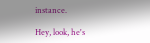instance.

Hey, look, he's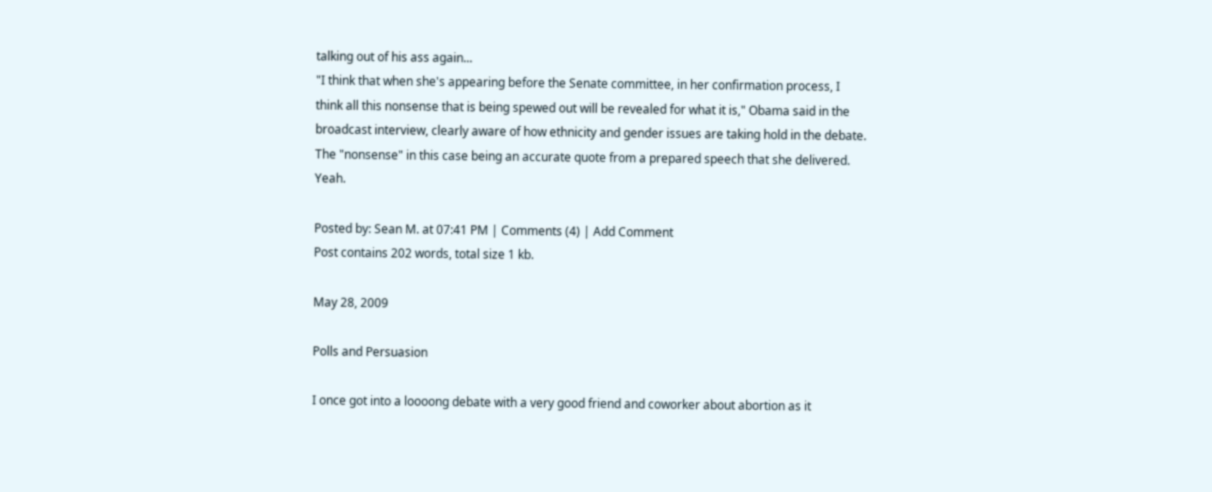talking out of his ass again...
"I think that when she's appearing before the Senate committee, in her confirmation process, I think all this nonsense that is being spewed out will be revealed for what it is," Obama said in the broadcast interview, clearly aware of how ethnicity and gender issues are taking hold in the debate.
The "nonsense" in this case being an accurate quote from a prepared speech that she delivered. Yeah.

Posted by: Sean M. at 07:41 PM | Comments (4) | Add Comment
Post contains 202 words, total size 1 kb.

May 28, 2009

Polls and Persuasion

I once got into a loooong debate with a very good friend and coworker about abortion as it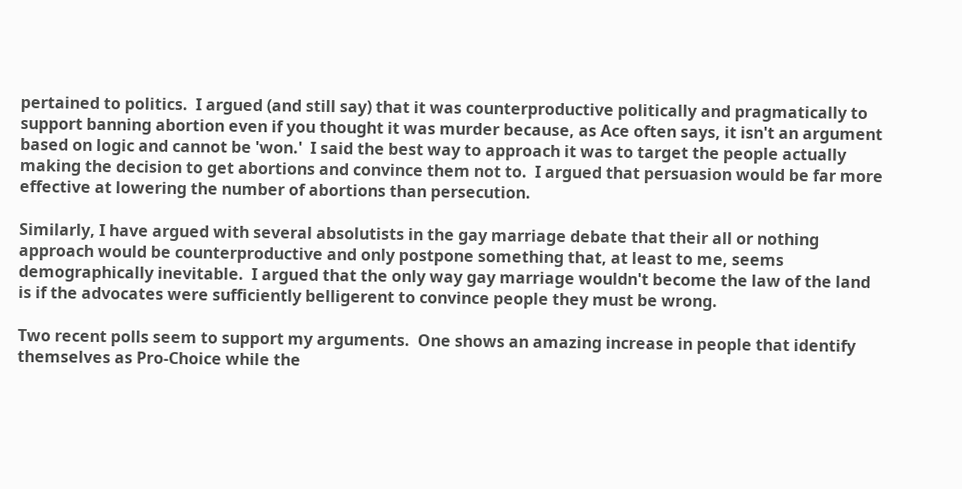pertained to politics.  I argued (and still say) that it was counterproductive politically and pragmatically to support banning abortion even if you thought it was murder because, as Ace often says, it isn't an argument based on logic and cannot be 'won.'  I said the best way to approach it was to target the people actually making the decision to get abortions and convince them not to.  I argued that persuasion would be far more effective at lowering the number of abortions than persecution.

Similarly, I have argued with several absolutists in the gay marriage debate that their all or nothing approach would be counterproductive and only postpone something that, at least to me, seems demographically inevitable.  I argued that the only way gay marriage wouldn't become the law of the land is if the advocates were sufficiently belligerent to convince people they must be wrong.

Two recent polls seem to support my arguments.  One shows an amazing increase in people that identify themselves as Pro-Choice while the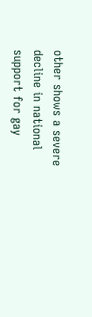other shows a severe decline in national support for gay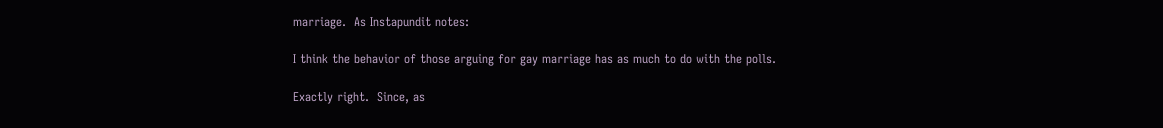marriage.  As Instapundit notes:

I think the behavior of those arguing for gay marriage has as much to do with the polls.

Exactly right.  Since, as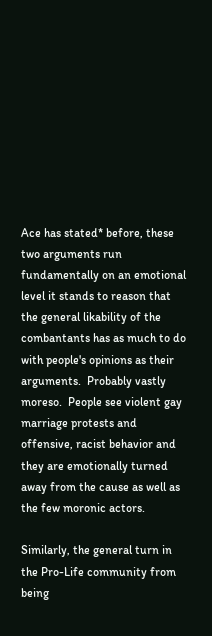Ace has stated* before, these two arguments run fundamentally on an emotional level it stands to reason that the general likability of the combantants has as much to do with people's opinions as their arguments.  Probably vastly moreso.  People see violent gay marriage protests and offensive, racist behavior and they are emotionally turned away from the cause as well as the few moronic actors.

Similarly, the general turn in the Pro-Life community from being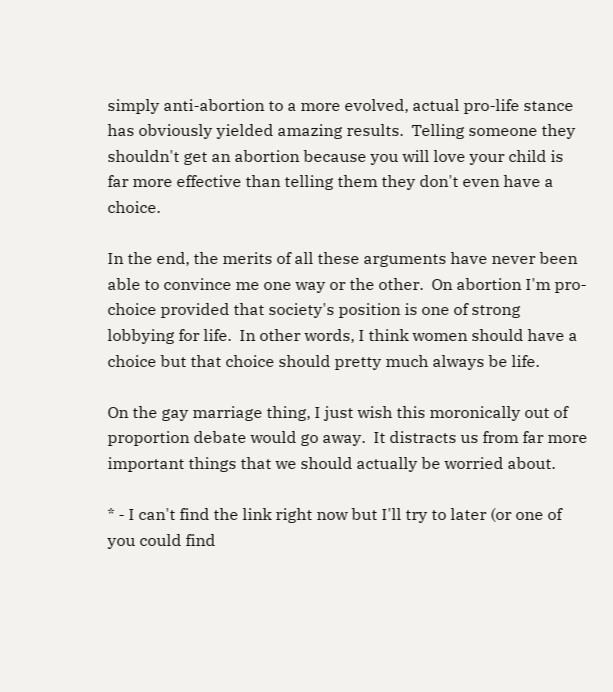simply anti-abortion to a more evolved, actual pro-life stance has obviously yielded amazing results.  Telling someone they shouldn't get an abortion because you will love your child is far more effective than telling them they don't even have a choice.

In the end, the merits of all these arguments have never been able to convince me one way or the other.  On abortion I'm pro-choice provided that society's position is one of strong lobbying for life.  In other words, I think women should have a choice but that choice should pretty much always be life.

On the gay marriage thing, I just wish this moronically out of proportion debate would go away.  It distracts us from far more important things that we should actually be worried about.

* - I can't find the link right now but I'll try to later (or one of you could find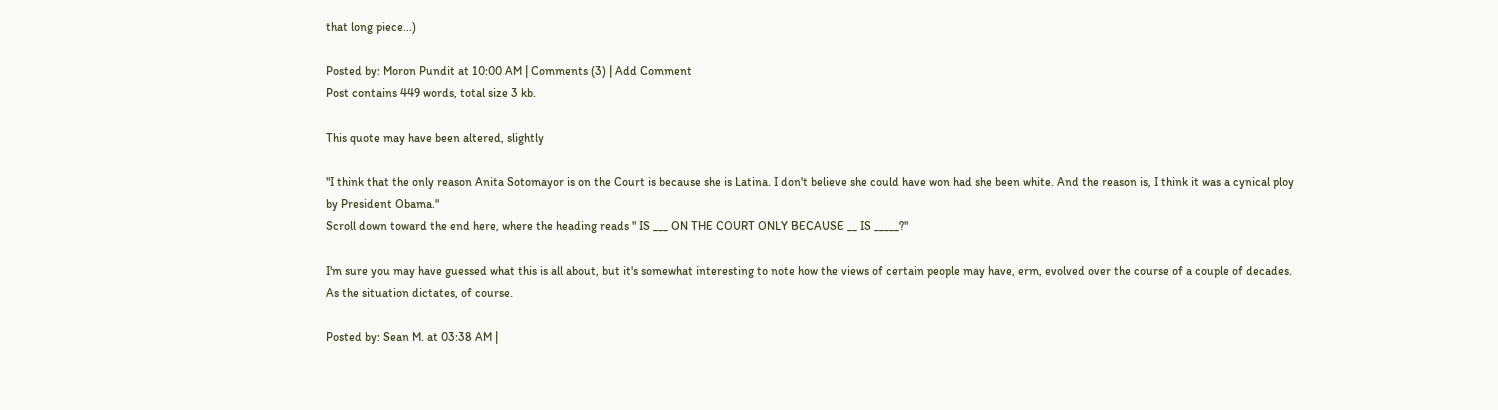that long piece...)

Posted by: Moron Pundit at 10:00 AM | Comments (3) | Add Comment
Post contains 449 words, total size 3 kb.

This quote may have been altered, slightly

"I think that the only reason Anita Sotomayor is on the Court is because she is Latina. I don't believe she could have won had she been white. And the reason is, I think it was a cynical ploy by President Obama."
Scroll down toward the end here, where the heading reads " IS ___ ON THE COURT ONLY BECAUSE __ IS _____?"

I'm sure you may have guessed what this is all about, but it's somewhat interesting to note how the views of certain people may have, erm, evolved over the course of a couple of decades. As the situation dictates, of course.

Posted by: Sean M. at 03:38 AM |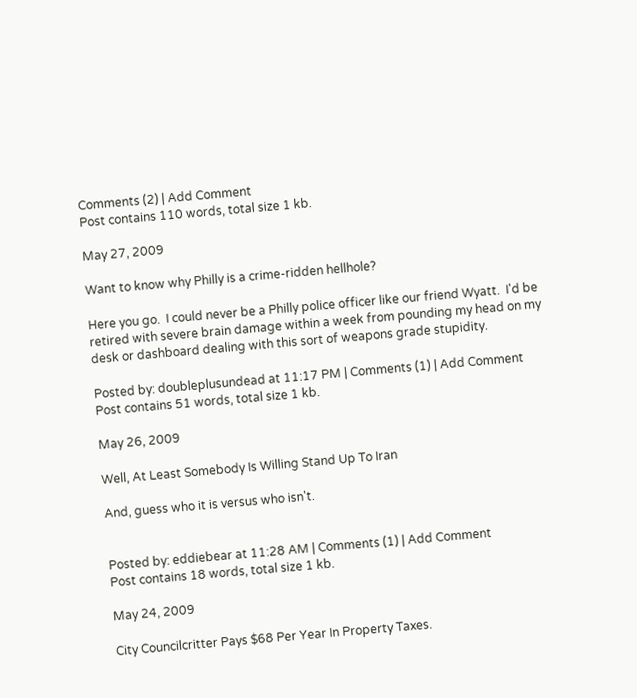Comments (2) | Add Comment
Post contains 110 words, total size 1 kb.

May 27, 2009

Want to know why Philly is a crime-ridden hellhole?

Here you go.  I could never be a Philly police officer like our friend Wyatt.  I'd be retired with severe brain damage within a week from pounding my head on my desk or dashboard dealing with this sort of weapons grade stupidity.

Posted by: doubleplusundead at 11:17 PM | Comments (1) | Add Comment
Post contains 51 words, total size 1 kb.

May 26, 2009

Well, At Least Somebody Is Willing Stand Up To Iran

And, guess who it is versus who isn't.


Posted by: eddiebear at 11:28 AM | Comments (1) | Add Comment
Post contains 18 words, total size 1 kb.

May 24, 2009

City Councilcritter Pays $68 Per Year In Property Taxes.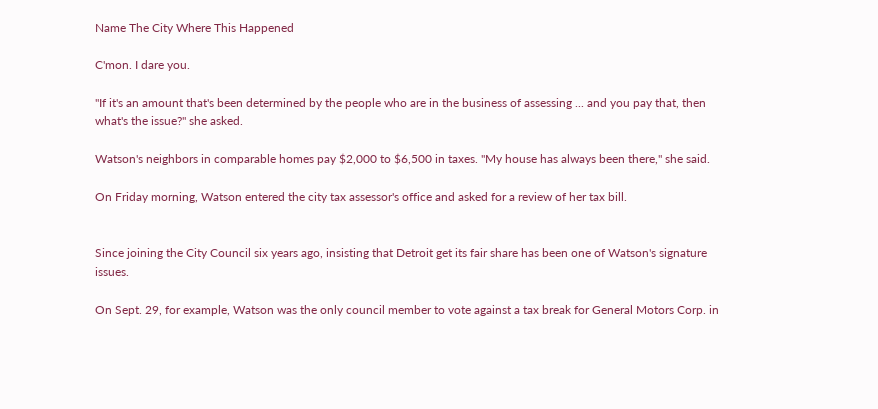Name The City Where This Happened

C'mon. I dare you.

"If it's an amount that's been determined by the people who are in the business of assessing ... and you pay that, then what's the issue?" she asked.

Watson's neighbors in comparable homes pay $2,000 to $6,500 in taxes. "My house has always been there," she said.

On Friday morning, Watson entered the city tax assessor's office and asked for a review of her tax bill.


Since joining the City Council six years ago, insisting that Detroit get its fair share has been one of Watson's signature issues.

On Sept. 29, for example, Watson was the only council member to vote against a tax break for General Motors Corp. in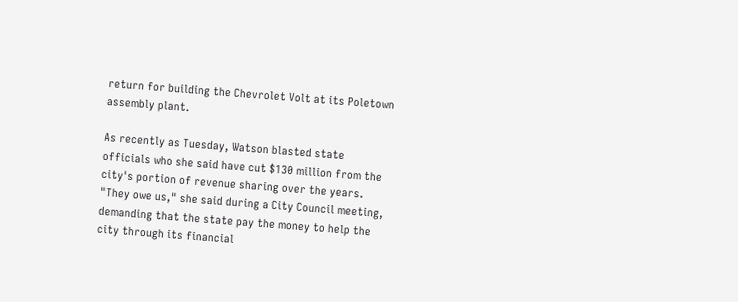return for building the Chevrolet Volt at its Poletown assembly plant.

As recently as Tuesday, Watson blasted state officials who she said have cut $130 million from the city's portion of revenue sharing over the years. "They owe us," she said during a City Council meeting, demanding that the state pay the money to help the city through its financial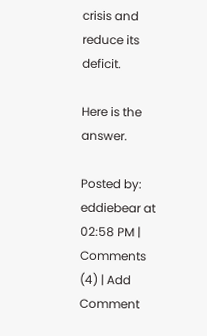crisis and reduce its deficit.

Here is the answer.

Posted by: eddiebear at 02:58 PM | Comments (4) | Add Comment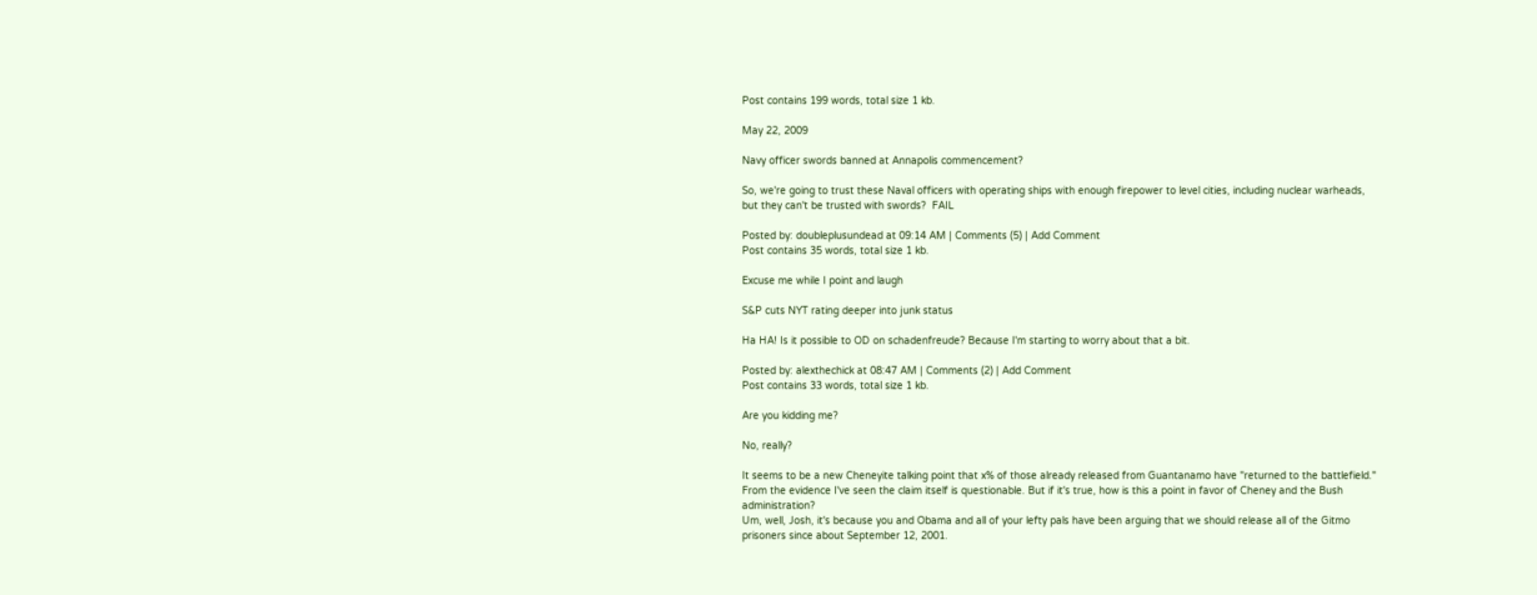Post contains 199 words, total size 1 kb.

May 22, 2009

Navy officer swords banned at Annapolis commencement?

So, we're going to trust these Naval officers with operating ships with enough firepower to level cities, including nuclear warheads, but they can't be trusted with swords?  FAIL

Posted by: doubleplusundead at 09:14 AM | Comments (5) | Add Comment
Post contains 35 words, total size 1 kb.

Excuse me while I point and laugh

S&P cuts NYT rating deeper into junk status

Ha HA! Is it possible to OD on schadenfreude? Because I'm starting to worry about that a bit.

Posted by: alexthechick at 08:47 AM | Comments (2) | Add Comment
Post contains 33 words, total size 1 kb.

Are you kidding me?

No, really?

It seems to be a new Cheneyite talking point that x% of those already released from Guantanamo have "returned to the battlefield." From the evidence I've seen the claim itself is questionable. But if it's true, how is this a point in favor of Cheney and the Bush administration?
Um, well, Josh, it's because you and Obama and all of your lefty pals have been arguing that we should release all of the Gitmo prisoners since about September 12, 2001.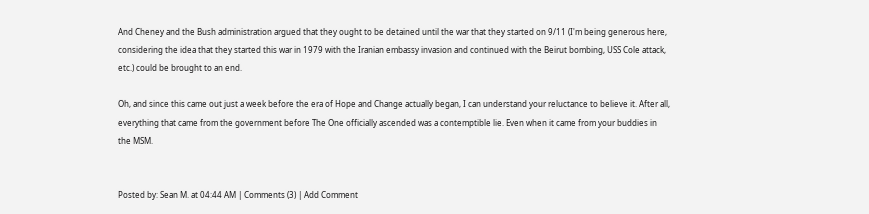And Cheney and the Bush administration argued that they ought to be detained until the war that they started on 9/11 (I'm being generous here, considering the idea that they started this war in 1979 with the Iranian embassy invasion and continued with the Beirut bombing, USS Cole attack, etc.) could be brought to an end.

Oh, and since this came out just a week before the era of Hope and Change actually began, I can understand your reluctance to believe it. After all, everything that came from the government before The One officially ascended was a contemptible lie. Even when it came from your buddies in the MSM.


Posted by: Sean M. at 04:44 AM | Comments (3) | Add Comment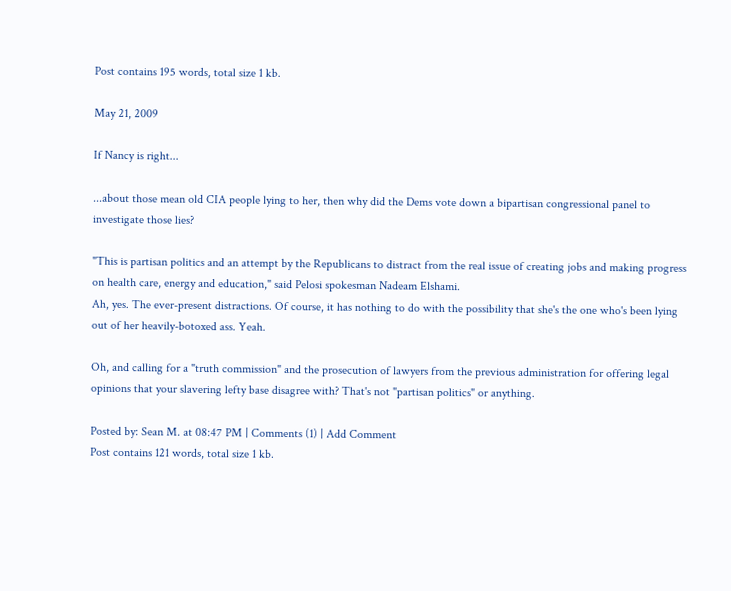Post contains 195 words, total size 1 kb.

May 21, 2009

If Nancy is right...

...about those mean old CIA people lying to her, then why did the Dems vote down a bipartisan congressional panel to investigate those lies?

"This is partisan politics and an attempt by the Republicans to distract from the real issue of creating jobs and making progress on health care, energy and education," said Pelosi spokesman Nadeam Elshami.
Ah, yes. The ever-present distractions. Of course, it has nothing to do with the possibility that she's the one who's been lying out of her heavily-botoxed ass. Yeah.

Oh, and calling for a "truth commission" and the prosecution of lawyers from the previous administration for offering legal opinions that your slavering lefty base disagree with? That's not "partisan politics" or anything.

Posted by: Sean M. at 08:47 PM | Comments (1) | Add Comment
Post contains 121 words, total size 1 kb.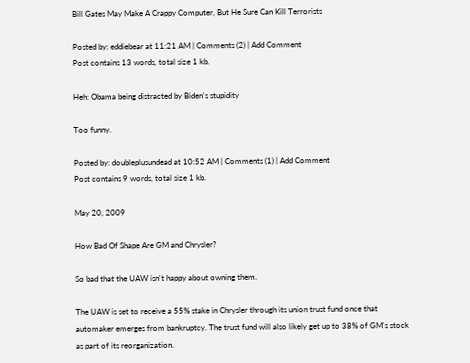Bill Gates May Make A Crappy Computer, But He Sure Can Kill Terrorists

Posted by: eddiebear at 11:21 AM | Comments (2) | Add Comment
Post contains 13 words, total size 1 kb.

Heh: Obama being distracted by Biden's stupidity

Too funny.

Posted by: doubleplusundead at 10:52 AM | Comments (1) | Add Comment
Post contains 9 words, total size 1 kb.

May 20, 2009

How Bad Of Shape Are GM and Chrysler?

So bad that the UAW isn't happy about owning them.

The UAW is set to receive a 55% stake in Chrysler through its union trust fund once that automaker emerges from bankruptcy. The trust fund will also likely get up to 38% of GM's stock as part of its reorganization.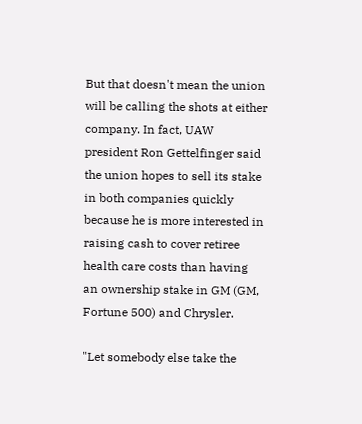But that doesn't mean the union will be calling the shots at either company. In fact, UAW president Ron Gettelfinger said the union hopes to sell its stake in both companies quickly because he is more interested in raising cash to cover retiree health care costs than having an ownership stake in GM (GM, Fortune 500) and Chrysler.

"Let somebody else take the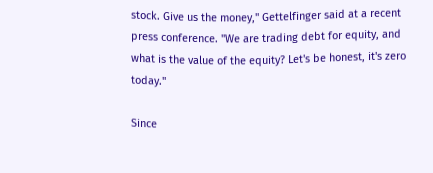stock. Give us the money," Gettelfinger said at a recent press conference. "We are trading debt for equity, and what is the value of the equity? Let's be honest, it's zero today."

Since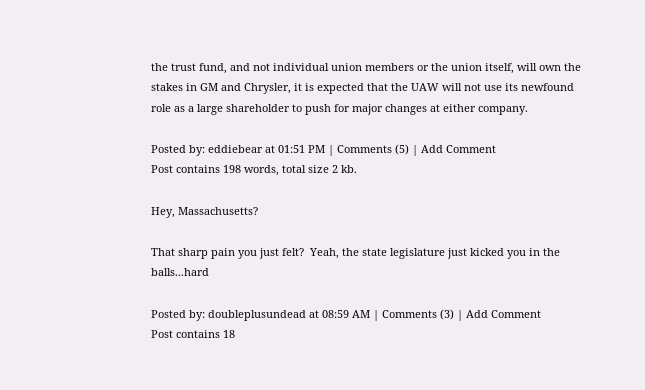the trust fund, and not individual union members or the union itself, will own the stakes in GM and Chrysler, it is expected that the UAW will not use its newfound role as a large shareholder to push for major changes at either company.

Posted by: eddiebear at 01:51 PM | Comments (5) | Add Comment
Post contains 198 words, total size 2 kb.

Hey, Massachusetts?

That sharp pain you just felt?  Yeah, the state legislature just kicked you in the balls...hard

Posted by: doubleplusundead at 08:59 AM | Comments (3) | Add Comment
Post contains 18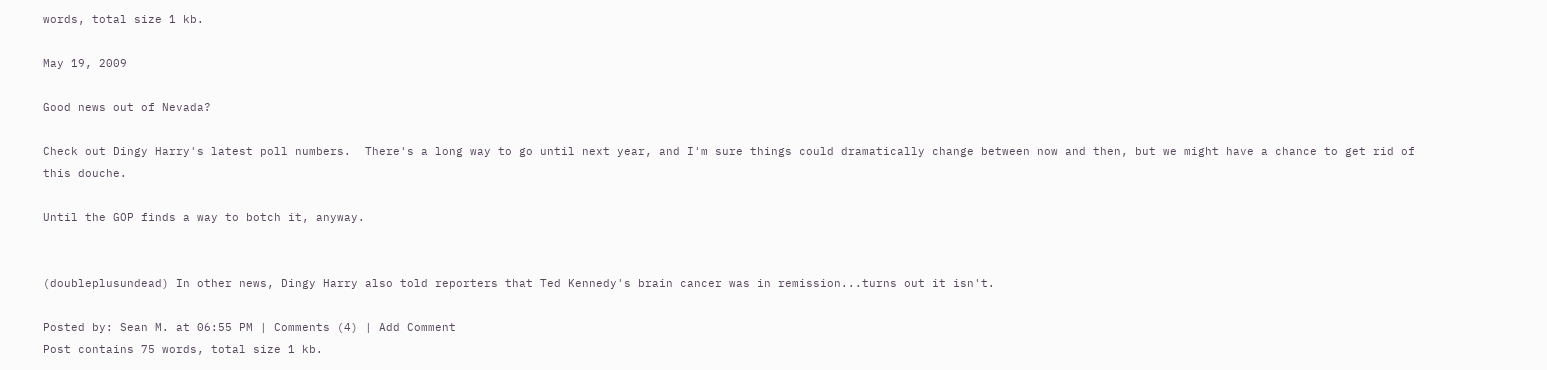words, total size 1 kb.

May 19, 2009

Good news out of Nevada?

Check out Dingy Harry's latest poll numbers.  There's a long way to go until next year, and I'm sure things could dramatically change between now and then, but we might have a chance to get rid of this douche.

Until the GOP finds a way to botch it, anyway.


(doubleplusundead) In other news, Dingy Harry also told reporters that Ted Kennedy's brain cancer was in remission...turns out it isn't.

Posted by: Sean M. at 06:55 PM | Comments (4) | Add Comment
Post contains 75 words, total size 1 kb.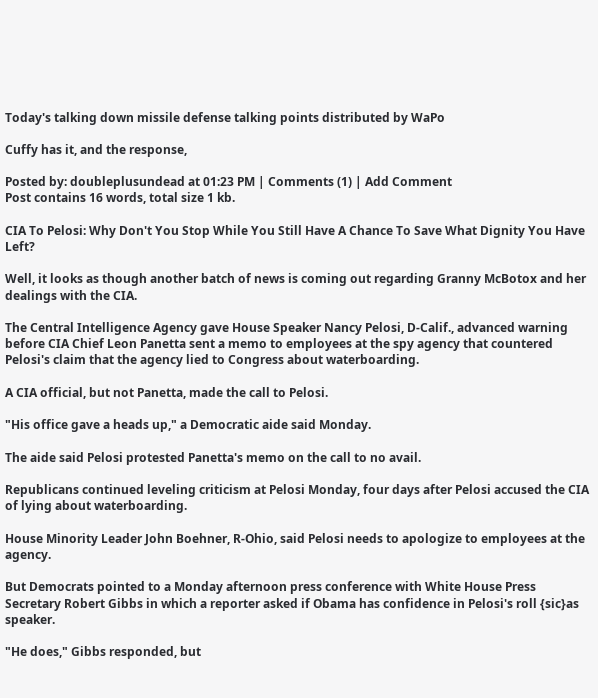Today's talking down missile defense talking points distributed by WaPo

Cuffy has it, and the response,

Posted by: doubleplusundead at 01:23 PM | Comments (1) | Add Comment
Post contains 16 words, total size 1 kb.

CIA To Pelosi: Why Don't You Stop While You Still Have A Chance To Save What Dignity You Have Left?

Well, it looks as though another batch of news is coming out regarding Granny McBotox and her dealings with the CIA.

The Central Intelligence Agency gave House Speaker Nancy Pelosi, D-Calif., advanced warning before CIA Chief Leon Panetta sent a memo to employees at the spy agency that countered Pelosi's claim that the agency lied to Congress about waterboarding.

A CIA official, but not Panetta, made the call to Pelosi.

"His office gave a heads up," a Democratic aide said Monday.

The aide said Pelosi protested Panetta's memo on the call to no avail.

Republicans continued leveling criticism at Pelosi Monday, four days after Pelosi accused the CIA of lying about waterboarding.

House Minority Leader John Boehner, R-Ohio, said Pelosi needs to apologize to employees at the agency.

But Democrats pointed to a Monday afternoon press conference with White House Press Secretary Robert Gibbs in which a reporter asked if Obama has confidence in Pelosi's roll {sic}as speaker.

"He does," Gibbs responded, but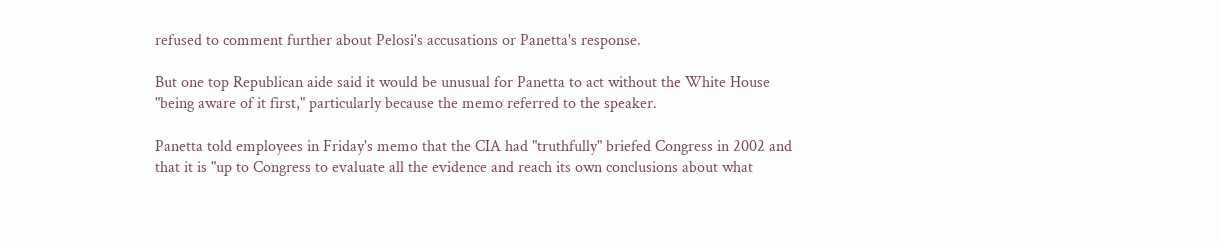refused to comment further about Pelosi's accusations or Panetta's response.

But one top Republican aide said it would be unusual for Panetta to act without the White House "being aware of it first," particularly because the memo referred to the speaker.

Panetta told employees in Friday's memo that the CIA had "truthfully" briefed Congress in 2002 and that it is "up to Congress to evaluate all the evidence and reach its own conclusions about what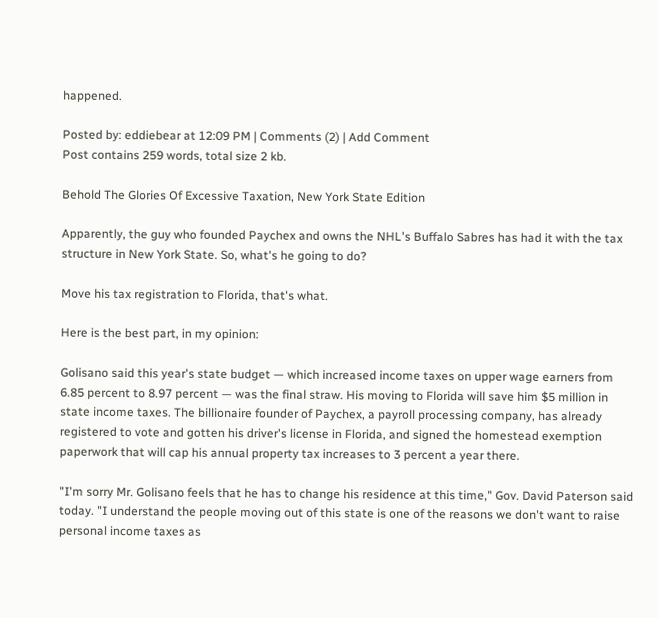happened.

Posted by: eddiebear at 12:09 PM | Comments (2) | Add Comment
Post contains 259 words, total size 2 kb.

Behold The Glories Of Excessive Taxation, New York State Edition

Apparently, the guy who founded Paychex and owns the NHL's Buffalo Sabres has had it with the tax structure in New York State. So, what's he going to do?

Move his tax registration to Florida, that's what.

Here is the best part, in my opinion:

Golisano said this year's state budget — which increased income taxes on upper wage earners from 6.85 percent to 8.97 percent — was the final straw. His moving to Florida will save him $5 million in state income taxes. The billionaire founder of Paychex, a payroll processing company, has already registered to vote and gotten his driver's license in Florida, and signed the homestead exemption paperwork that will cap his annual property tax increases to 3 percent a year there.

"I'm sorry Mr. Golisano feels that he has to change his residence at this time," Gov. David Paterson said today. "I understand the people moving out of this state is one of the reasons we don't want to raise personal income taxes as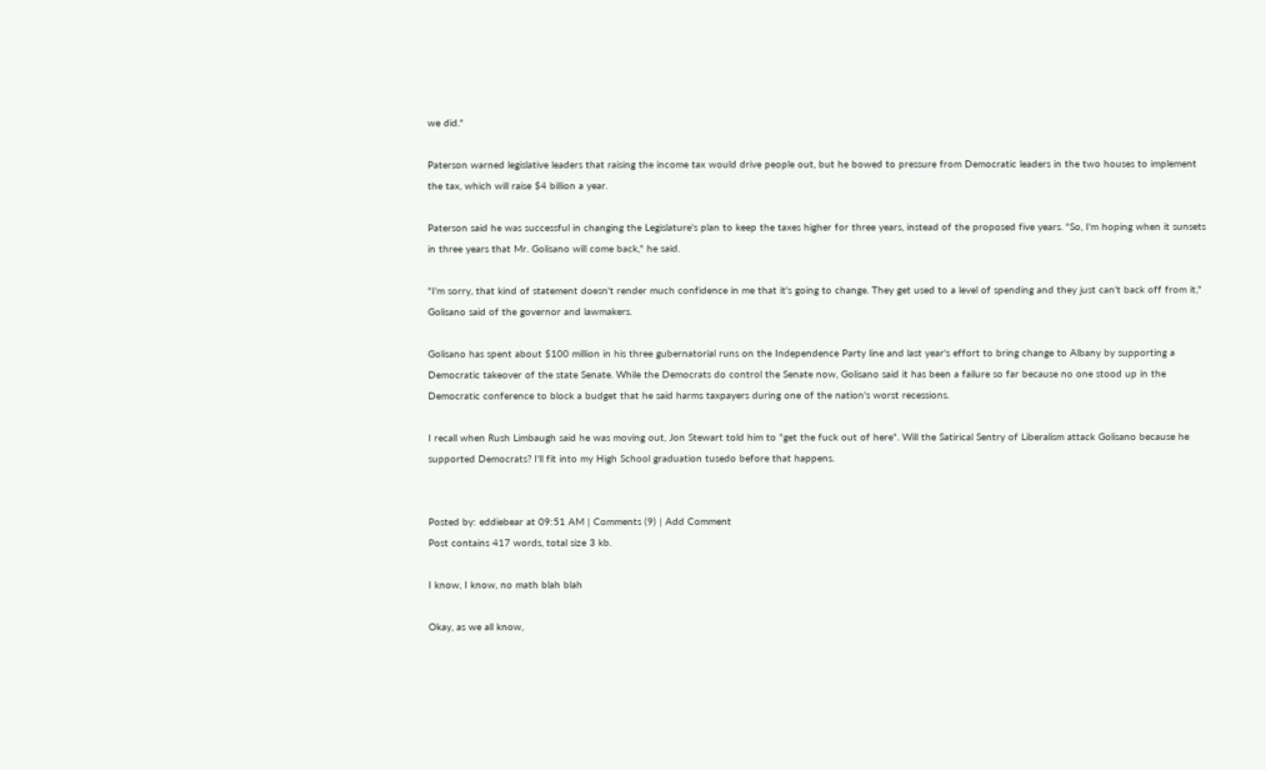we did."

Paterson warned legislative leaders that raising the income tax would drive people out, but he bowed to pressure from Democratic leaders in the two houses to implement the tax, which will raise $4 billion a year.

Paterson said he was successful in changing the Legislature's plan to keep the taxes higher for three years, instead of the proposed five years. "So, I'm hoping when it sunsets in three years that Mr. Golisano will come back," he said.

"I'm sorry, that kind of statement doesn't render much confidence in me that it's going to change. They get used to a level of spending and they just can't back off from it," Golisano said of the governor and lawmakers.

Golisano has spent about $100 million in his three gubernatorial runs on the Independence Party line and last year's effort to bring change to Albany by supporting a Democratic takeover of the state Senate. While the Democrats do control the Senate now, Golisano said it has been a failure so far because no one stood up in the Democratic conference to block a budget that he said harms taxpayers during one of the nation's worst recessions.

I recall when Rush Limbaugh said he was moving out, Jon Stewart told him to "get the fuck out of here". Will the Satirical Sentry of Liberalism attack Golisano because he supported Democrats? I'll fit into my High School graduation tusedo before that happens.


Posted by: eddiebear at 09:51 AM | Comments (9) | Add Comment
Post contains 417 words, total size 3 kb.

I know, I know, no math blah blah

Okay, as we all know,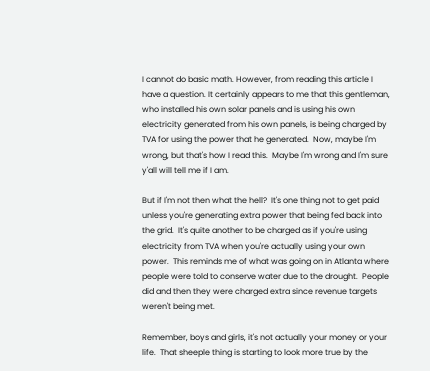I cannot do basic math. However, from reading this article I have a question. It certainly appears to me that this gentleman, who installed his own solar panels and is using his own electricity generated from his own panels, is being charged by TVA for using the power that he generated.  Now, maybe I'm wrong, but that's how I read this.  Maybe I'm wrong and I'm sure y'all will tell me if I am.

But if I'm not then what the hell?  It's one thing not to get paid unless you're generating extra power that being fed back into the grid.  It's quite another to be charged as if you're using electricity from TVA when you're actually using your own power.  This reminds me of what was going on in Atlanta where people were told to conserve water due to the drought.  People did and then they were charged extra since revenue targets weren't being met.

Remember, boys and girls, it's not actually your money or your life.  That sheeple thing is starting to look more true by the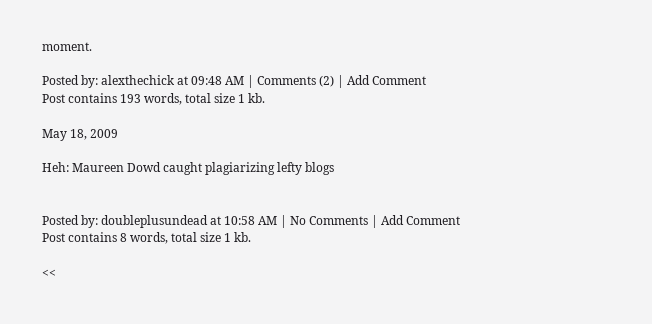moment.

Posted by: alexthechick at 09:48 AM | Comments (2) | Add Comment
Post contains 193 words, total size 1 kb.

May 18, 2009

Heh: Maureen Dowd caught plagiarizing lefty blogs


Posted by: doubleplusundead at 10:58 AM | No Comments | Add Comment
Post contains 8 words, total size 1 kb.

<<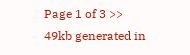Page 1 of 3 >>
49kb generated in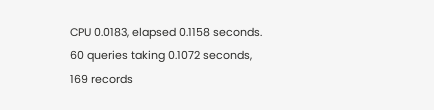CPU 0.0183, elapsed 0.1158 seconds.
60 queries taking 0.1072 seconds, 169 records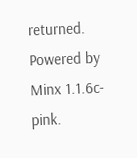returned.
Powered by Minx 1.1.6c-pink.